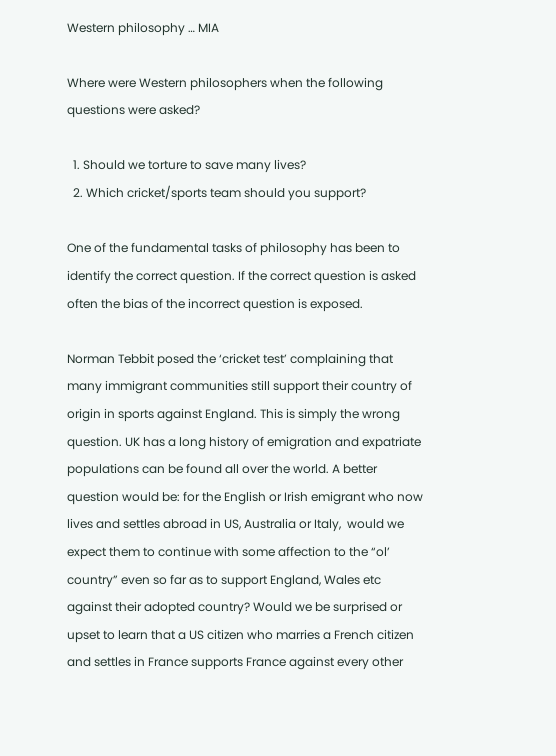Western philosophy … MIA

Where were Western philosophers when the following questions were asked?

  1. Should we torture to save many lives?
  2. Which cricket/sports team should you support?

One of the fundamental tasks of philosophy has been to identify the correct question. If the correct question is asked often the bias of the incorrect question is exposed.

Norman Tebbit posed the ‘cricket test’ complaining that many immigrant communities still support their country of origin in sports against England. This is simply the wrong question. UK has a long history of emigration and expatriate populations can be found all over the world. A better question would be: for the English or Irish emigrant who now lives and settles abroad in US, Australia or Italy,  would we expect them to continue with some affection to the “ol’ country” even so far as to support England, Wales etc against their adopted country? Would we be surprised or upset to learn that a US citizen who marries a French citizen and settles in France supports France against every other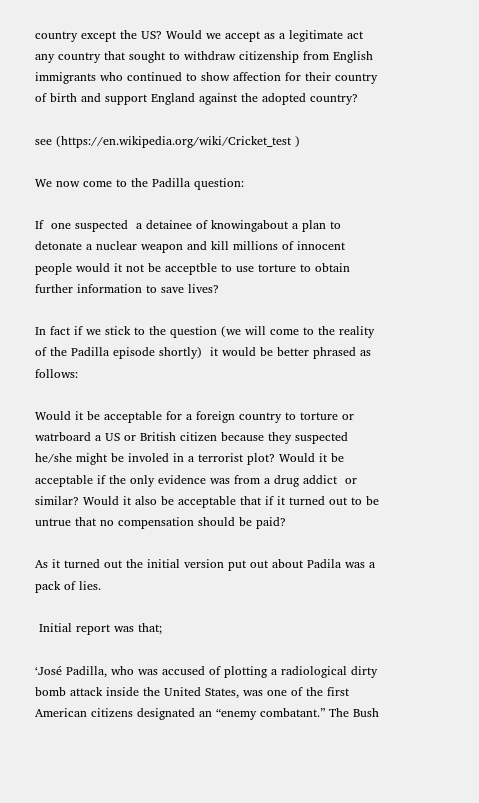country except the US? Would we accept as a legitimate act any country that sought to withdraw citizenship from English immigrants who continued to show affection for their country of birth and support England against the adopted country?

see (https://en.wikipedia.org/wiki/Cricket_test )

We now come to the Padilla question:

If  one suspected  a detainee of knowingabout a plan to detonate a nuclear weapon and kill millions of innocent people would it not be acceptble to use torture to obtain further information to save lives?

In fact if we stick to the question (we will come to the reality of the Padilla episode shortly)  it would be better phrased as follows:

Would it be acceptable for a foreign country to torture or watrboard a US or British citizen because they suspected he/she might be involed in a terrorist plot? Would it be acceptable if the only evidence was from a drug addict  or similar? Would it also be acceptable that if it turned out to be untrue that no compensation should be paid?

As it turned out the initial version put out about Padila was a pack of lies.

 Initial report was that;

‘José Padilla, who was accused of plotting a radiological dirty bomb attack inside the United States, was one of the first American citizens designated an “enemy combatant.” The Bush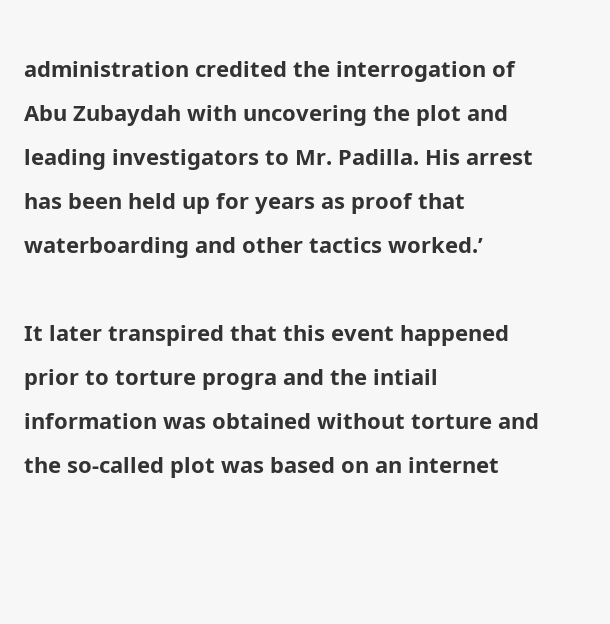administration credited the interrogation of Abu Zubaydah with uncovering the plot and leading investigators to Mr. Padilla. His arrest has been held up for years as proof that waterboarding and other tactics worked.’

It later transpired that this event happened prior to torture progra and the intiail information was obtained without torture and the so-called plot was based on an internet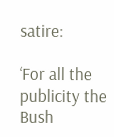satire:

‘For all the publicity the Bush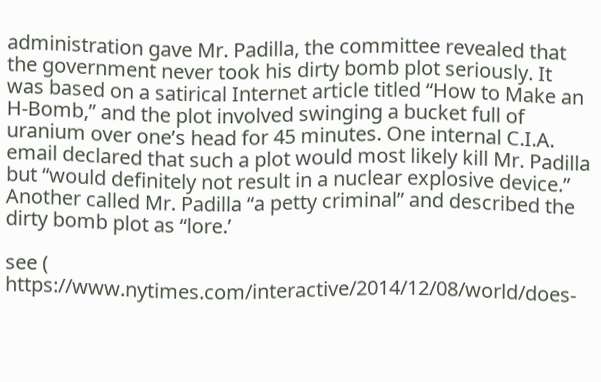administration gave Mr. Padilla, the committee revealed that the government never took his dirty bomb plot seriously. It was based on a satirical Internet article titled “How to Make an H-Bomb,” and the plot involved swinging a bucket full of uranium over one’s head for 45 minutes. One internal C.I.A. email declared that such a plot would most likely kill Mr. Padilla but “would definitely not result in a nuclear explosive device.” Another called Mr. Padilla “a petty criminal” and described the dirty bomb plot as “lore.’

see ( https://www.nytimes.com/interactive/2014/12/08/world/does-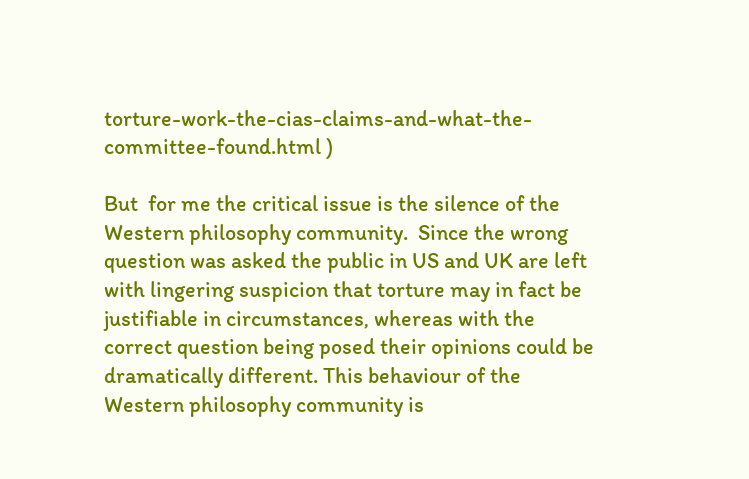torture-work-the-cias-claims-and-what-the-committee-found.html )

But  for me the critical issue is the silence of the Western philosophy community.  Since the wrong question was asked the public in US and UK are left with lingering suspicion that torture may in fact be justifiable in circumstances, whereas with the correct question being posed their opinions could be dramatically different. This behaviour of the Western philosophy community is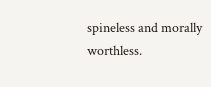spineless and morally worthless.